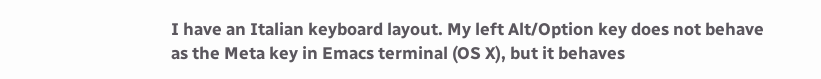I have an Italian keyboard layout. My left Alt/Option key does not behave as the Meta key in Emacs terminal (OS X), but it behaves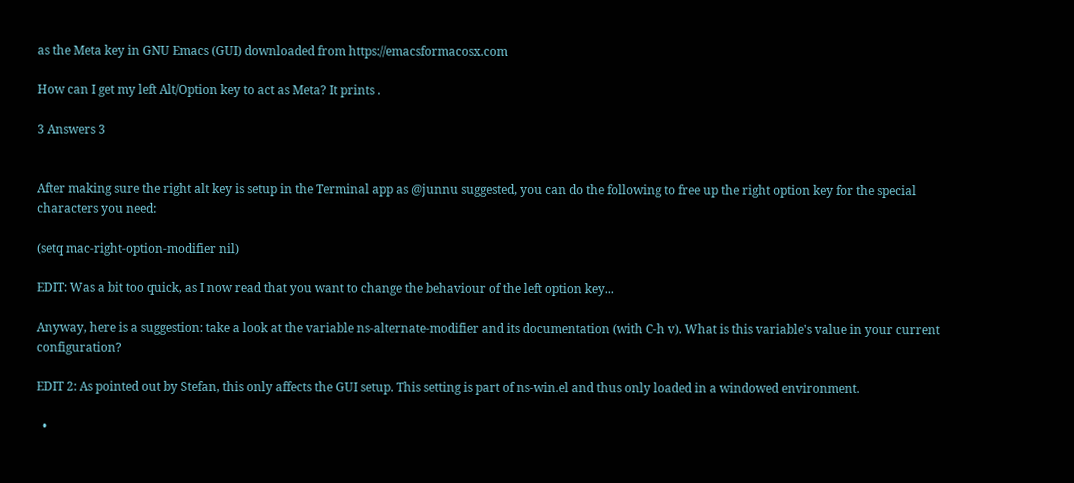as the Meta key in GNU Emacs (GUI) downloaded from https://emacsformacosx.com

How can I get my left Alt/Option key to act as Meta? It prints .

3 Answers 3


After making sure the right alt key is setup in the Terminal app as @junnu suggested, you can do the following to free up the right option key for the special characters you need:

(setq mac-right-option-modifier nil)

EDIT: Was a bit too quick, as I now read that you want to change the behaviour of the left option key...

Anyway, here is a suggestion: take a look at the variable ns-alternate-modifier and its documentation (with C-h v). What is this variable's value in your current configuration?

EDIT 2: As pointed out by Stefan, this only affects the GUI setup. This setting is part of ns-win.el and thus only loaded in a windowed environment.

  •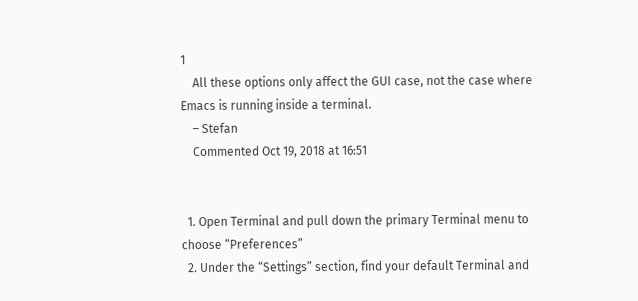1
    All these options only affect the GUI case, not the case where Emacs is running inside a terminal.
    – Stefan
    Commented Oct 19, 2018 at 16:51


  1. Open Terminal and pull down the primary Terminal menu to choose “Preferences”
  2. Under the “Settings” section, find your default Terminal and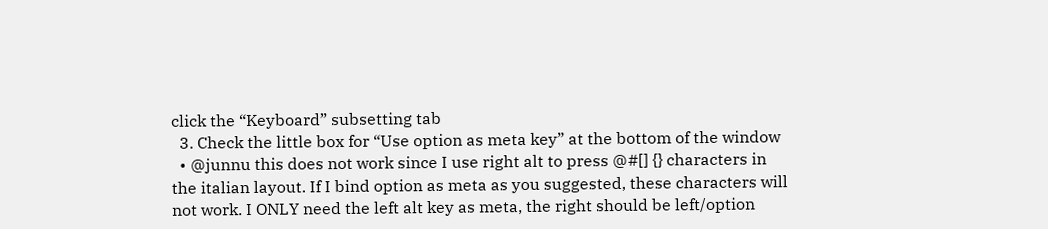click the “Keyboard” subsetting tab
  3. Check the little box for “Use option as meta key” at the bottom of the window
  • @junnu this does not work since I use right alt to press @#[] {} characters in the italian layout. If I bind option as meta as you suggested, these characters will not work. I ONLY need the left alt key as meta, the right should be left/option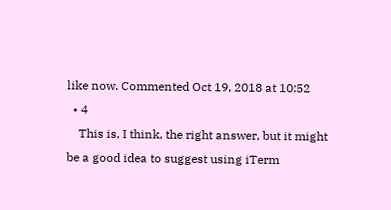like now. Commented Oct 19, 2018 at 10:52
  • 4
    This is, I think, the right answer, but it might be a good idea to suggest using iTerm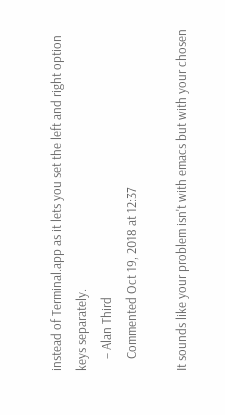instead of Terminal.app as it lets you set the left and right option keys separately.
    – Alan Third
    Commented Oct 19, 2018 at 12:37

It sounds like your problem isn't with emacs but with your chosen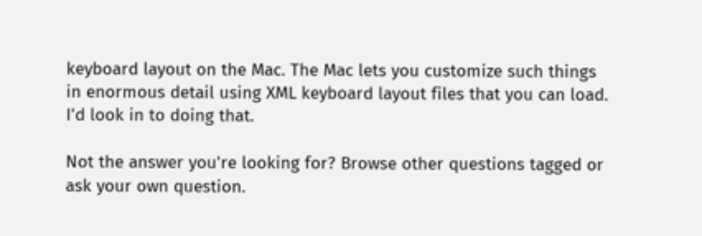keyboard layout on the Mac. The Mac lets you customize such things in enormous detail using XML keyboard layout files that you can load. I'd look in to doing that.

Not the answer you're looking for? Browse other questions tagged or ask your own question.